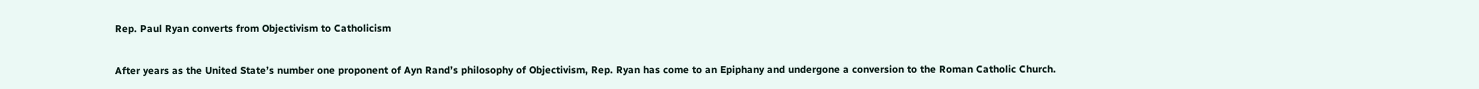Rep. Paul Ryan converts from Objectivism to Catholicism

After years as the United State’s number one proponent of Ayn Rand’s philosophy of Objectivism, Rep. Ryan has come to an Epiphany and undergone a conversion to the Roman Catholic Church.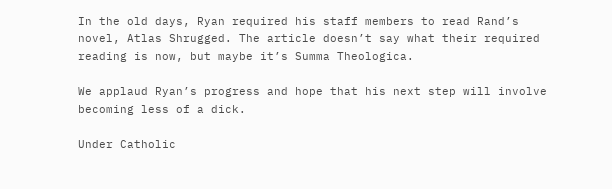In the old days, Ryan required his staff members to read Rand’s novel, Atlas Shrugged. The article doesn’t say what their required reading is now, but maybe it’s Summa Theologica.

We applaud Ryan’s progress and hope that his next step will involve becoming less of a dick.

Under Catholic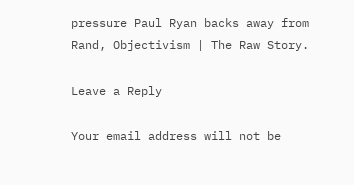pressure Paul Ryan backs away from Rand, Objectivism | The Raw Story.

Leave a Reply

Your email address will not be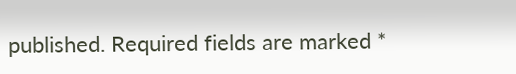published. Required fields are marked *